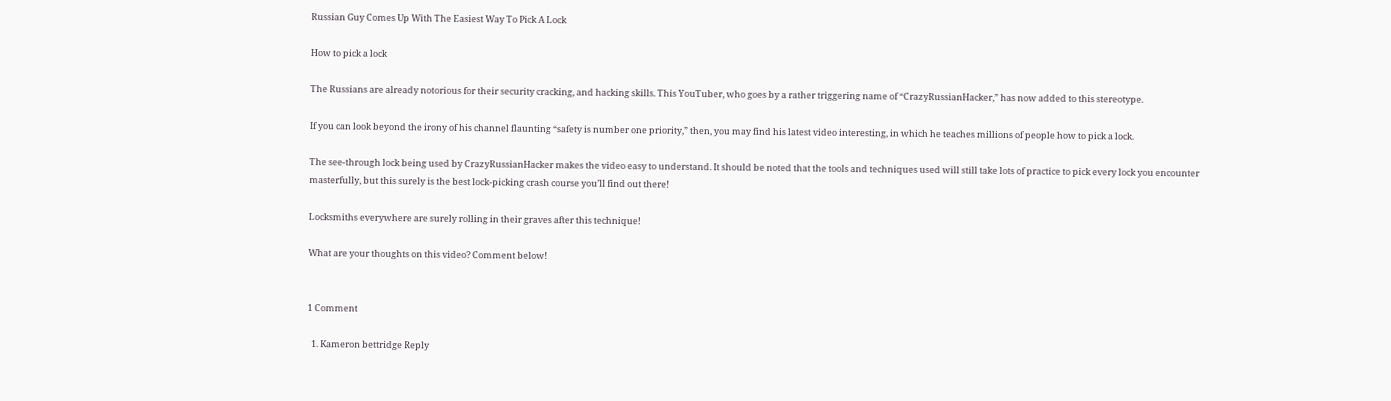Russian Guy Comes Up With The Easiest Way To Pick A Lock

How to pick a lock

The Russians are already notorious for their security cracking, and hacking skills. This YouTuber, who goes by a rather triggering name of “CrazyRussianHacker,” has now added to this stereotype.

If you can look beyond the irony of his channel flaunting “safety is number one priority,” then, you may find his latest video interesting, in which he teaches millions of people how to pick a lock.

The see-through lock being used by CrazyRussianHacker makes the video easy to understand. It should be noted that the tools and techniques used will still take lots of practice to pick every lock you encounter masterfully, but this surely is the best lock-picking crash course you’ll find out there!

Locksmiths everywhere are surely rolling in their graves after this technique!

What are your thoughts on this video? Comment below!


1 Comment

  1. Kameron bettridge Reply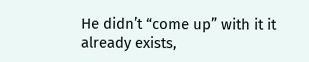He didn’t “come up” with it it already exists,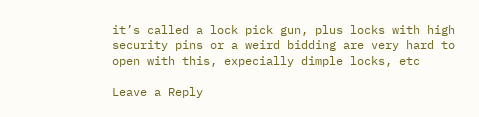it’s called a lock pick gun, plus locks with high security pins or a weird bidding are very hard to open with this, expecially dimple locks, etc

Leave a Reply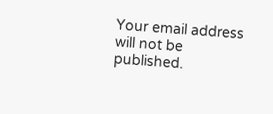Your email address will not be published.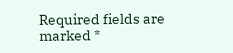Required fields are marked *